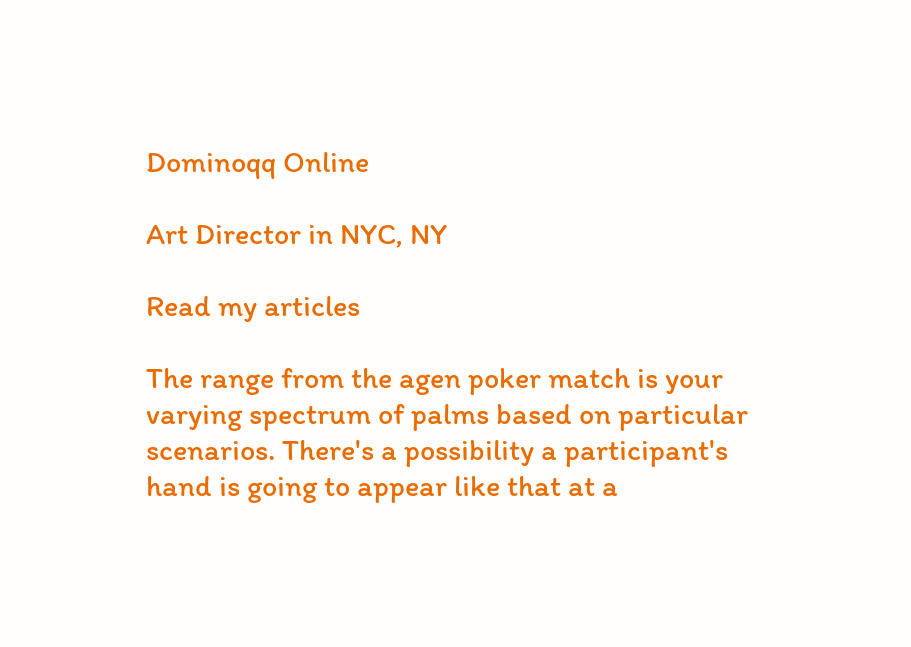Dominoqq Online

Art Director in NYC, NY

Read my articles

The range from the agen poker match is your varying spectrum of palms based on particular scenarios. There's a possibility a participant's hand is going to appear like that at a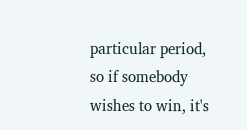particular period, so if somebody wishes to win, it's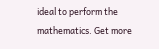ideal to perform the mathematics. Get more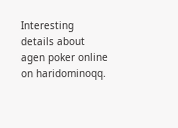Interesting details about agen poker online on haridominoqq.